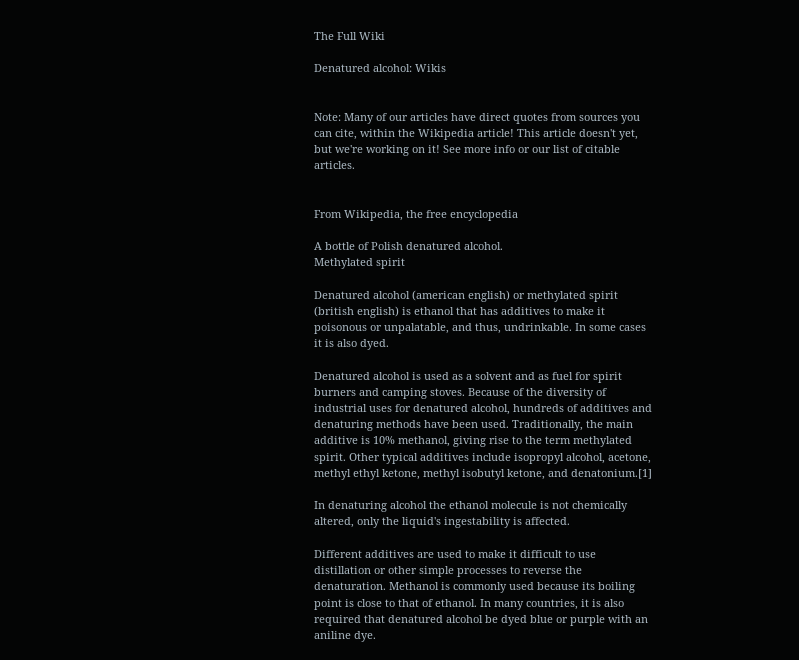The Full Wiki

Denatured alcohol: Wikis


Note: Many of our articles have direct quotes from sources you can cite, within the Wikipedia article! This article doesn't yet, but we're working on it! See more info or our list of citable articles.


From Wikipedia, the free encyclopedia

A bottle of Polish denatured alcohol.
Methylated spirit

Denatured alcohol (american english) or methylated spirit (british english) is ethanol that has additives to make it poisonous or unpalatable, and thus, undrinkable. In some cases it is also dyed.

Denatured alcohol is used as a solvent and as fuel for spirit burners and camping stoves. Because of the diversity of industrial uses for denatured alcohol, hundreds of additives and denaturing methods have been used. Traditionally, the main additive is 10% methanol, giving rise to the term methylated spirit. Other typical additives include isopropyl alcohol, acetone, methyl ethyl ketone, methyl isobutyl ketone, and denatonium.[1]

In denaturing alcohol the ethanol molecule is not chemically altered, only the liquid's ingestability is affected.

Different additives are used to make it difficult to use distillation or other simple processes to reverse the denaturation. Methanol is commonly used because its boiling point is close to that of ethanol. In many countries, it is also required that denatured alcohol be dyed blue or purple with an aniline dye.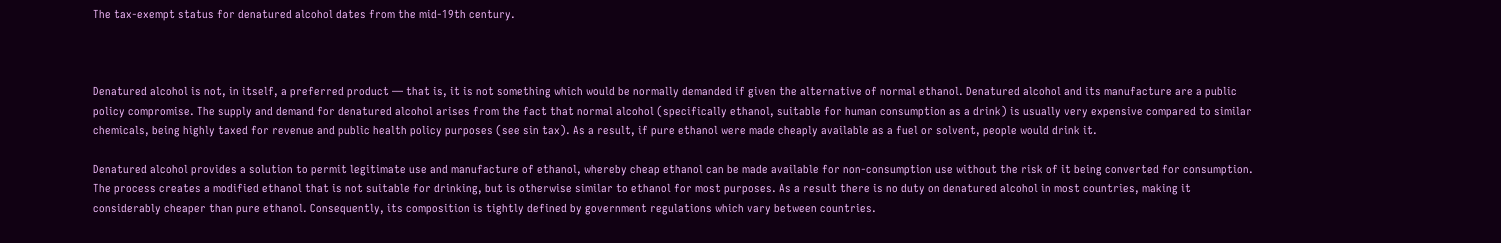The tax-exempt status for denatured alcohol dates from the mid-19th century.



Denatured alcohol is not, in itself, a preferred product — that is, it is not something which would be normally demanded if given the alternative of normal ethanol. Denatured alcohol and its manufacture are a public policy compromise. The supply and demand for denatured alcohol arises from the fact that normal alcohol (specifically ethanol, suitable for human consumption as a drink) is usually very expensive compared to similar chemicals, being highly taxed for revenue and public health policy purposes (see sin tax). As a result, if pure ethanol were made cheaply available as a fuel or solvent, people would drink it.

Denatured alcohol provides a solution to permit legitimate use and manufacture of ethanol, whereby cheap ethanol can be made available for non-consumption use without the risk of it being converted for consumption. The process creates a modified ethanol that is not suitable for drinking, but is otherwise similar to ethanol for most purposes. As a result there is no duty on denatured alcohol in most countries, making it considerably cheaper than pure ethanol. Consequently, its composition is tightly defined by government regulations which vary between countries.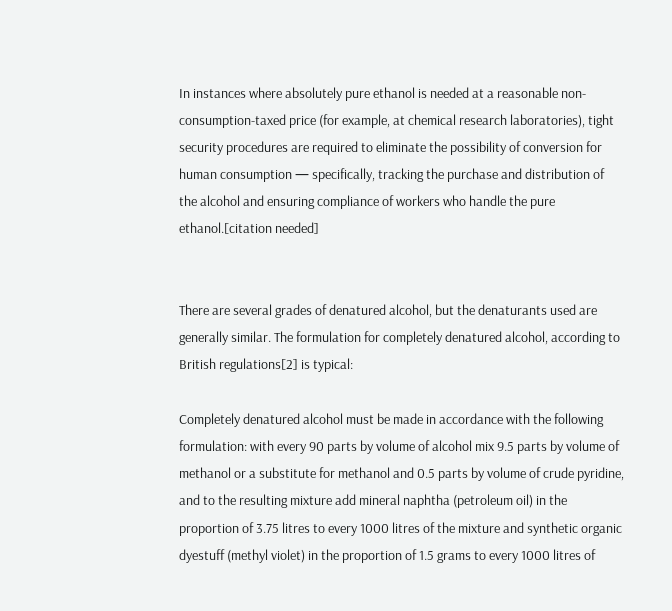In instances where absolutely pure ethanol is needed at a reasonable non-consumption-taxed price (for example, at chemical research laboratories), tight security procedures are required to eliminate the possibility of conversion for human consumption — specifically, tracking the purchase and distribution of the alcohol and ensuring compliance of workers who handle the pure ethanol.[citation needed]


There are several grades of denatured alcohol, but the denaturants used are generally similar. The formulation for completely denatured alcohol, according to British regulations[2] is typical:

Completely denatured alcohol must be made in accordance with the following formulation: with every 90 parts by volume of alcohol mix 9.5 parts by volume of methanol or a substitute for methanol and 0.5 parts by volume of crude pyridine, and to the resulting mixture add mineral naphtha (petroleum oil) in the proportion of 3.75 litres to every 1000 litres of the mixture and synthetic organic dyestuff (methyl violet) in the proportion of 1.5 grams to every 1000 litres of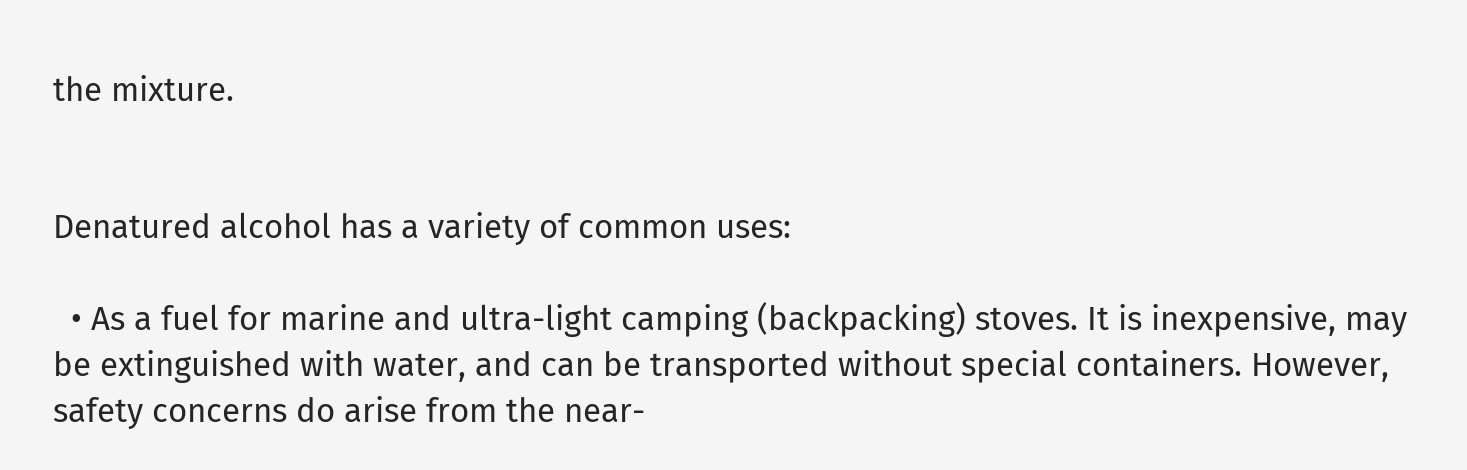the mixture.


Denatured alcohol has a variety of common uses:

  • As a fuel for marine and ultra-light camping (backpacking) stoves. It is inexpensive, may be extinguished with water, and can be transported without special containers. However, safety concerns do arise from the near-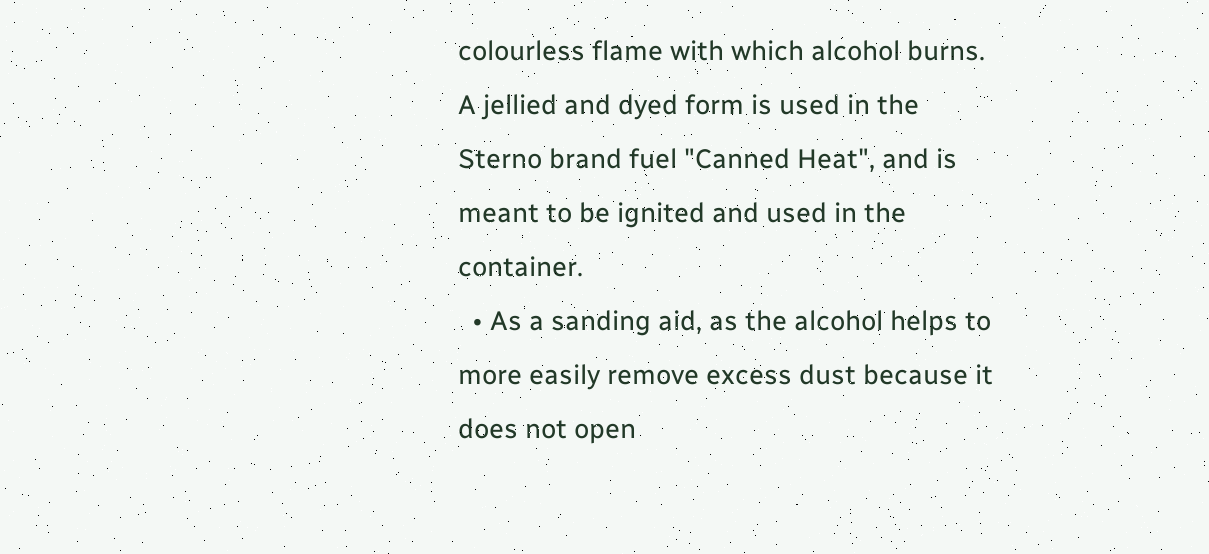colourless flame with which alcohol burns. A jellied and dyed form is used in the Sterno brand fuel "Canned Heat", and is meant to be ignited and used in the container.
  • As a sanding aid, as the alcohol helps to more easily remove excess dust because it does not open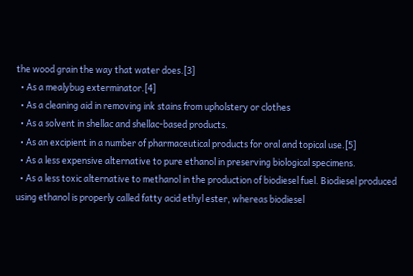the wood grain the way that water does.[3]
  • As a mealybug exterminator.[4]
  • As a cleaning aid in removing ink stains from upholstery or clothes
  • As a solvent in shellac and shellac-based products.
  • As an excipient in a number of pharmaceutical products for oral and topical use.[5]
  • As a less expensive alternative to pure ethanol in preserving biological specimens.
  • As a less toxic alternative to methanol in the production of biodiesel fuel. Biodiesel produced using ethanol is properly called fatty acid ethyl ester, whereas biodiesel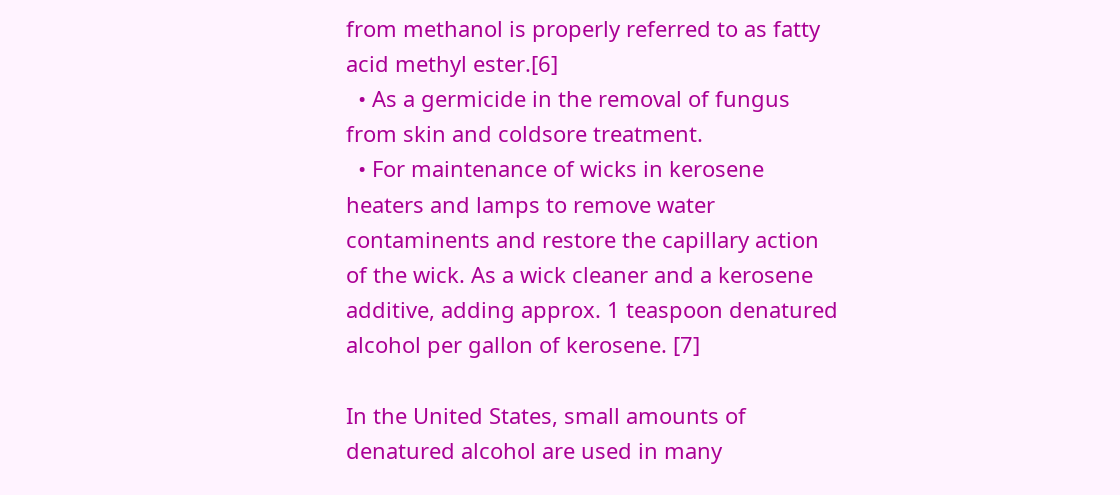from methanol is properly referred to as fatty acid methyl ester.[6]
  • As a germicide in the removal of fungus from skin and coldsore treatment.
  • For maintenance of wicks in kerosene heaters and lamps to remove water contaminents and restore the capillary action of the wick. As a wick cleaner and a kerosene additive, adding approx. 1 teaspoon denatured alcohol per gallon of kerosene. [7]

In the United States, small amounts of denatured alcohol are used in many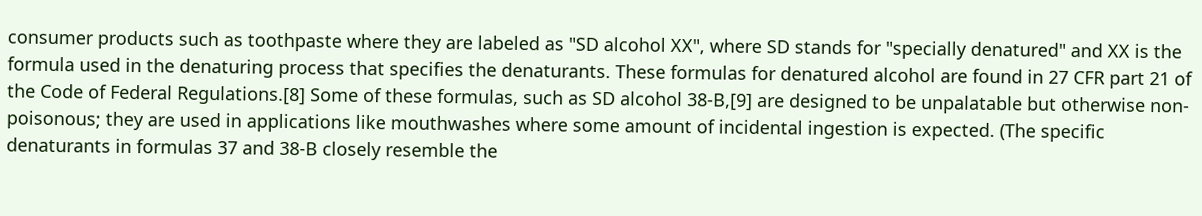consumer products such as toothpaste where they are labeled as "SD alcohol XX", where SD stands for "specially denatured" and XX is the formula used in the denaturing process that specifies the denaturants. These formulas for denatured alcohol are found in 27 CFR part 21 of the Code of Federal Regulations.[8] Some of these formulas, such as SD alcohol 38-B,[9] are designed to be unpalatable but otherwise non-poisonous; they are used in applications like mouthwashes where some amount of incidental ingestion is expected. (The specific denaturants in formulas 37 and 38-B closely resemble the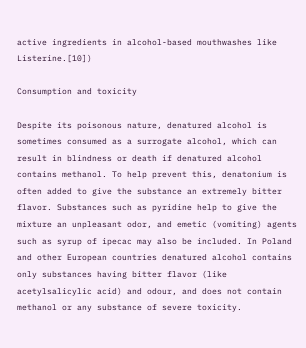active ingredients in alcohol-based mouthwashes like Listerine.[10])

Consumption and toxicity

Despite its poisonous nature, denatured alcohol is sometimes consumed as a surrogate alcohol, which can result in blindness or death if denatured alcohol contains methanol. To help prevent this, denatonium is often added to give the substance an extremely bitter flavor. Substances such as pyridine help to give the mixture an unpleasant odor, and emetic (vomiting) agents such as syrup of ipecac may also be included. In Poland and other European countries denatured alcohol contains only substances having bitter flavor (like acetylsalicylic acid) and odour, and does not contain methanol or any substance of severe toxicity.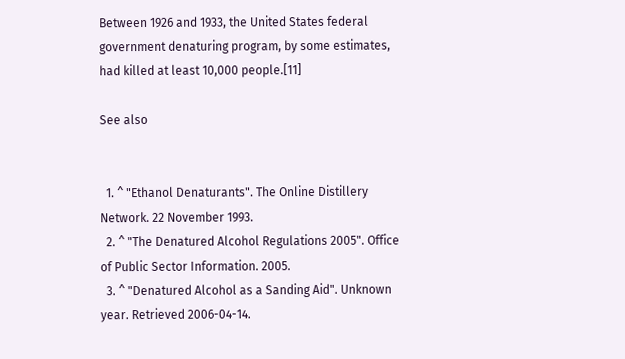Between 1926 and 1933, the United States federal government denaturing program, by some estimates, had killed at least 10,000 people.[11]

See also


  1. ^ "Ethanol Denaturants". The Online Distillery Network. 22 November 1993.
  2. ^ "The Denatured Alcohol Regulations 2005". Office of Public Sector Information. 2005.
  3. ^ "Denatured Alcohol as a Sanding Aid". Unknown year. Retrieved 2006-04-14.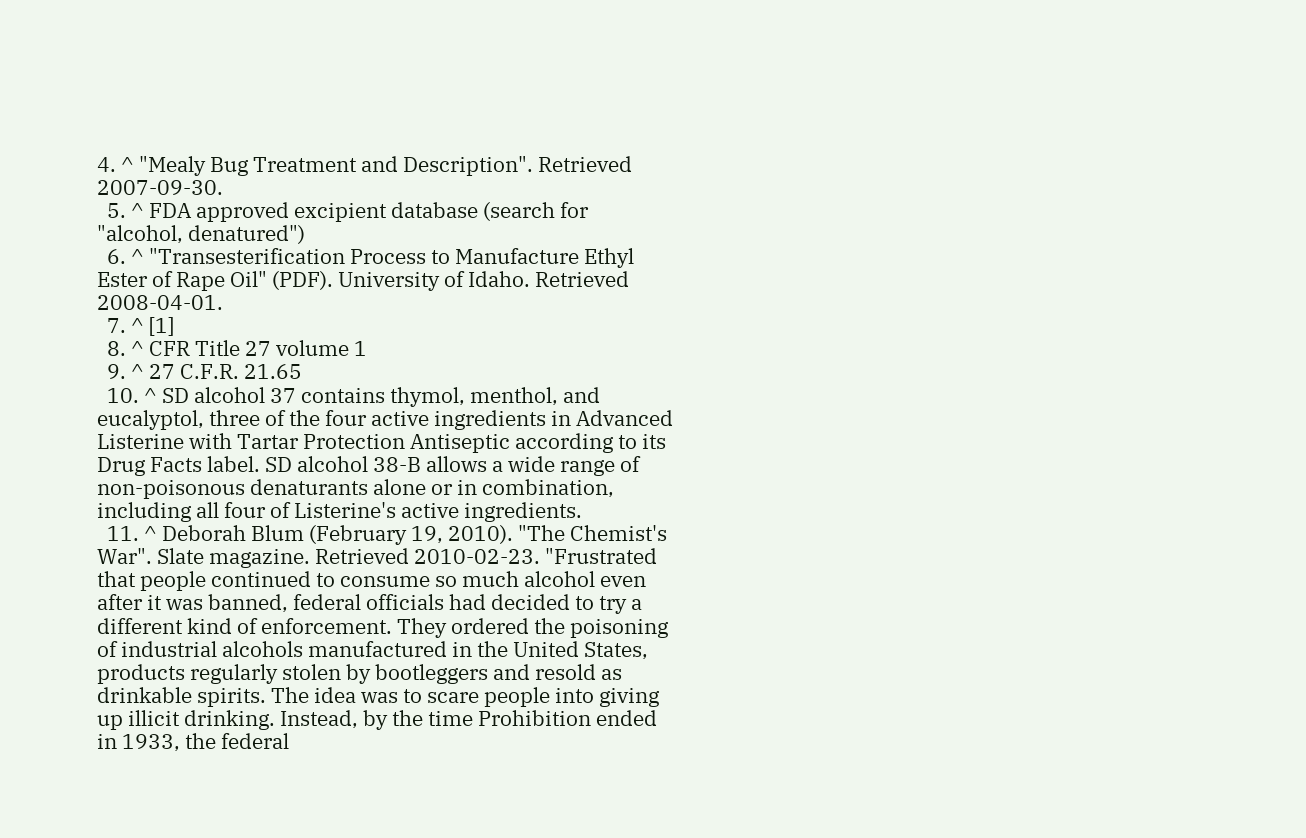4. ^ "Mealy Bug Treatment and Description". Retrieved 2007-09-30.
  5. ^ FDA approved excipient database (search for "alcohol, denatured")
  6. ^ "Transesterification Process to Manufacture Ethyl Ester of Rape Oil" (PDF). University of Idaho. Retrieved 2008-04-01.
  7. ^ [1]
  8. ^ CFR Title 27 volume 1
  9. ^ 27 C.F.R. 21.65
  10. ^ SD alcohol 37 contains thymol, menthol, and eucalyptol, three of the four active ingredients in Advanced Listerine with Tartar Protection Antiseptic according to its Drug Facts label. SD alcohol 38-B allows a wide range of non-poisonous denaturants alone or in combination, including all four of Listerine's active ingredients.
  11. ^ Deborah Blum (February 19, 2010). "The Chemist's War". Slate magazine. Retrieved 2010-02-23. "Frustrated that people continued to consume so much alcohol even after it was banned, federal officials had decided to try a different kind of enforcement. They ordered the poisoning of industrial alcohols manufactured in the United States, products regularly stolen by bootleggers and resold as drinkable spirits. The idea was to scare people into giving up illicit drinking. Instead, by the time Prohibition ended in 1933, the federal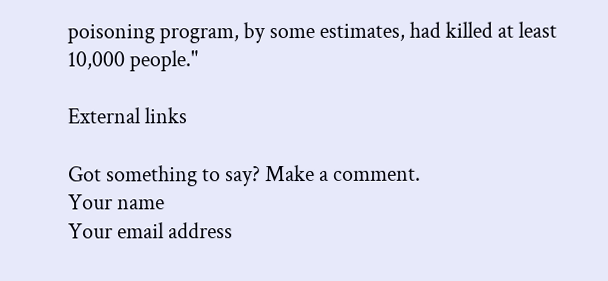poisoning program, by some estimates, had killed at least 10,000 people."

External links

Got something to say? Make a comment.
Your name
Your email address